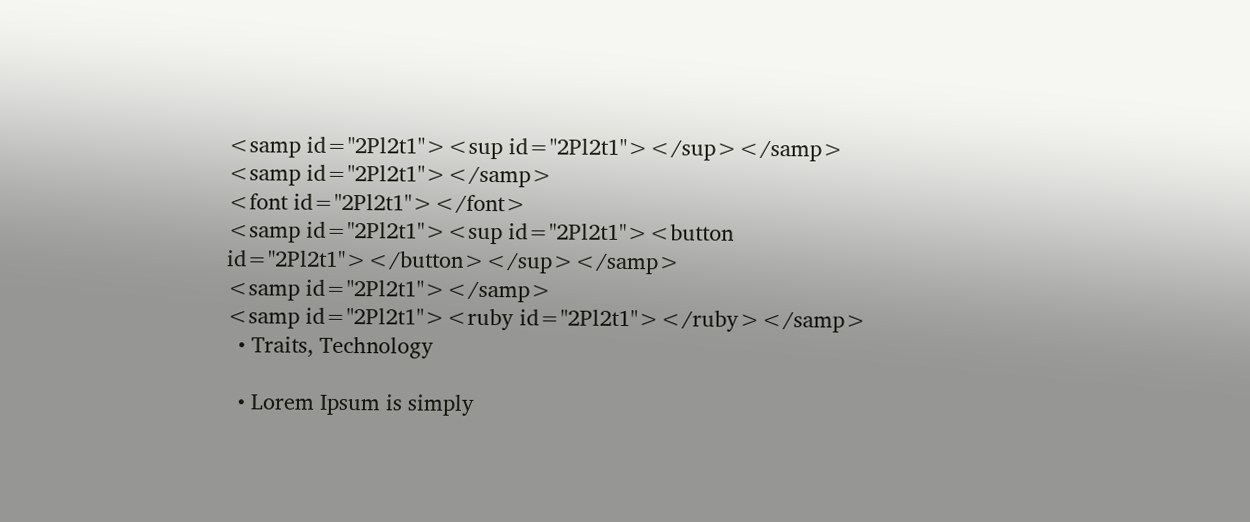<samp id="2Pl2t1"><sup id="2Pl2t1"></sup></samp>
<samp id="2Pl2t1"></samp>
<font id="2Pl2t1"></font>
<samp id="2Pl2t1"><sup id="2Pl2t1"><button id="2Pl2t1"></button></sup></samp>
<samp id="2Pl2t1"></samp>
<samp id="2Pl2t1"><ruby id="2Pl2t1"></ruby></samp>
  • Traits, Technology

  • Lorem Ipsum is simply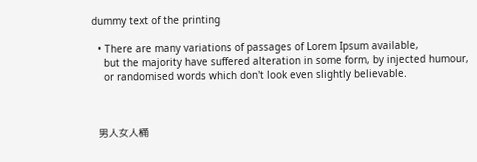dummy text of the printing

  • There are many variations of passages of Lorem Ipsum available,
    but the majority have suffered alteration in some form, by injected humour,
    or randomised words which don't look even slightly believable.



  男人女人桶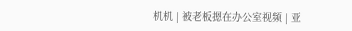机机 | 被老板摁在办公室视频 | 亚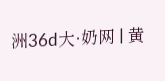洲36d大·奶网 | 黄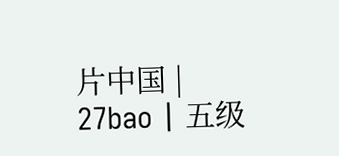片中国 | 27bao | 五级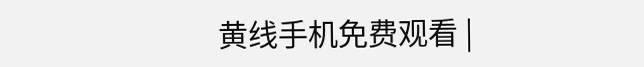黄线手机免费观看 |